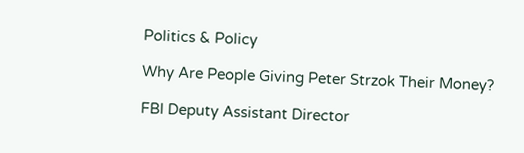Politics & Policy

Why Are People Giving Peter Strzok Their Money?

FBI Deputy Assistant Director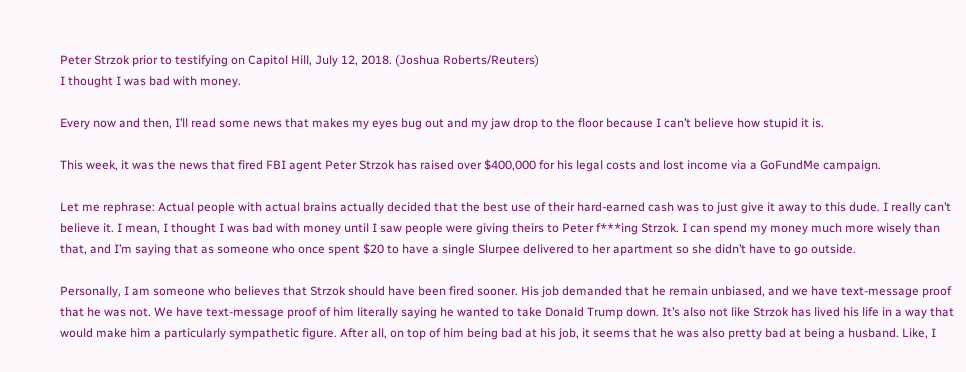Peter Strzok prior to testifying on Capitol Hill, July 12, 2018. (Joshua Roberts/Reuters)
I thought I was bad with money.

Every now and then, I’ll read some news that makes my eyes bug out and my jaw drop to the floor because I can’t believe how stupid it is.

This week, it was the news that fired FBI agent Peter Strzok has raised over $400,000 for his legal costs and lost income via a GoFundMe campaign.

Let me rephrase: Actual people with actual brains actually decided that the best use of their hard-earned cash was to just give it away to this dude. I really can’t believe it. I mean, I thought I was bad with money until I saw people were giving theirs to Peter f***ing Strzok. I can spend my money much more wisely than that, and I’m saying that as someone who once spent $20 to have a single Slurpee delivered to her apartment so she didn’t have to go outside.

Personally, I am someone who believes that Strzok should have been fired sooner. His job demanded that he remain unbiased, and we have text-message proof that he was not. We have text-message proof of him literally saying he wanted to take Donald Trump down. It’s also not like Strzok has lived his life in a way that would make him a particularly sympathetic figure. After all, on top of him being bad at his job, it seems that he was also pretty bad at being a husband. Like, I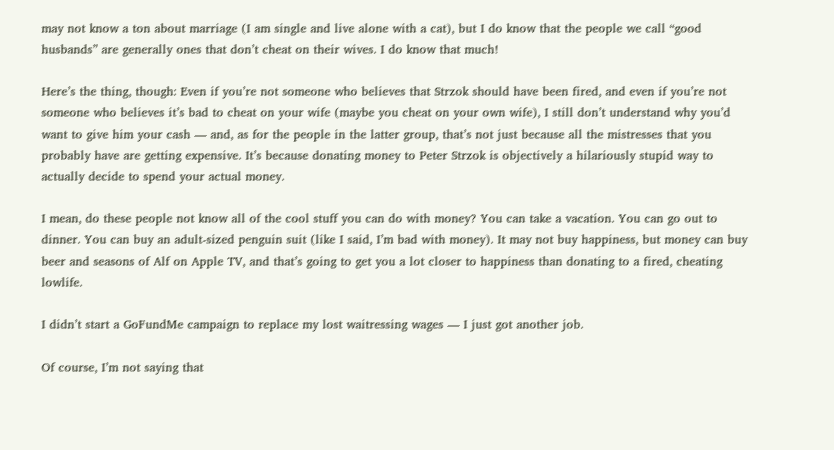may not know a ton about marriage (I am single and live alone with a cat), but I do know that the people we call “good husbands” are generally ones that don’t cheat on their wives. I do know that much!

Here’s the thing, though: Even if you’re not someone who believes that Strzok should have been fired, and even if you’re not someone who believes it’s bad to cheat on your wife (maybe you cheat on your own wife), I still don’t understand why you’d want to give him your cash — and, as for the people in the latter group, that’s not just because all the mistresses that you probably have are getting expensive. It’s because donating money to Peter Strzok is objectively a hilariously stupid way to actually decide to spend your actual money.

I mean, do these people not know all of the cool stuff you can do with money? You can take a vacation. You can go out to dinner. You can buy an adult-sized penguin suit (like I said, I’m bad with money). It may not buy happiness, but money can buy beer and seasons of Alf on Apple TV, and that’s going to get you a lot closer to happiness than donating to a fired, cheating lowlife.

I didn’t start a GoFundMe campaign to replace my lost waitressing wages — I just got another job.

Of course, I’m not saying that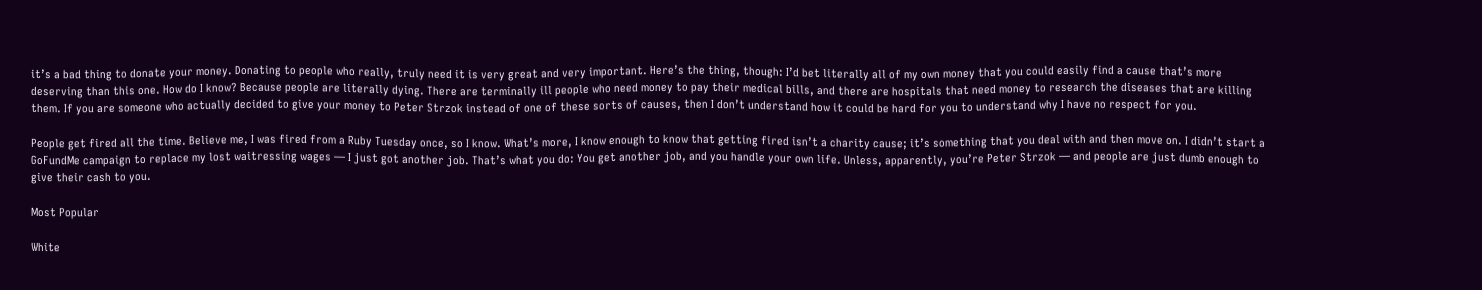it’s a bad thing to donate your money. Donating to people who really, truly need it is very great and very important. Here’s the thing, though: I’d bet literally all of my own money that you could easily find a cause that’s more deserving than this one. How do I know? Because people are literally dying. There are terminally ill people who need money to pay their medical bills, and there are hospitals that need money to research the diseases that are killing them. If you are someone who actually decided to give your money to Peter Strzok instead of one of these sorts of causes, then I don’t understand how it could be hard for you to understand why I have no respect for you.

People get fired all the time. Believe me, I was fired from a Ruby Tuesday once, so I know. What’s more, I know enough to know that getting fired isn’t a charity cause; it’s something that you deal with and then move on. I didn’t start a GoFundMe campaign to replace my lost waitressing wages — I just got another job. That’s what you do: You get another job, and you handle your own life. Unless, apparently, you’re Peter Strzok — and people are just dumb enough to give their cash to you.

Most Popular

White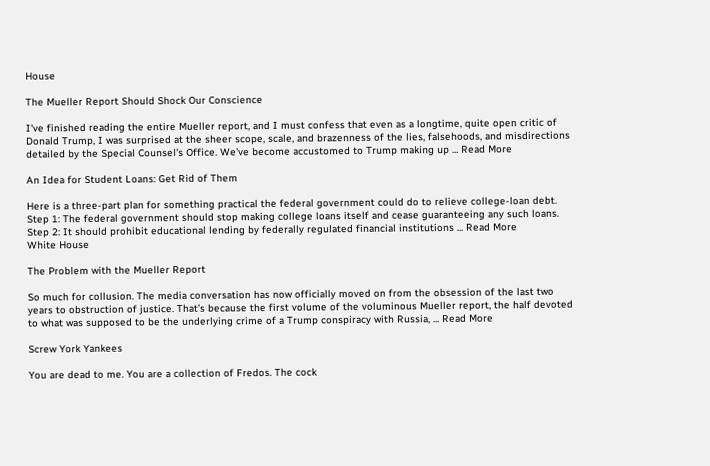House

The Mueller Report Should Shock Our Conscience

I've finished reading the entire Mueller report, and I must confess that even as a longtime, quite open critic of Donald Trump, I was surprised at the sheer scope, scale, and brazenness of the lies, falsehoods, and misdirections detailed by the Special Counsel's Office. We've become accustomed to Trump making up ... Read More

An Idea for Student Loans: Get Rid of Them

Here is a three-part plan for something practical the federal government could do to relieve college-loan debt. Step 1: The federal government should stop making college loans itself and cease guaranteeing any such loans. Step 2: It should prohibit educational lending by federally regulated financial institutions ... Read More
White House

The Problem with the Mueller Report

So much for collusion. The media conversation has now officially moved on from the obsession of the last two years to obstruction of justice. That’s because the first volume of the voluminous Mueller report, the half devoted to what was supposed to be the underlying crime of a Trump conspiracy with Russia, ... Read More

Screw York Yankees

You are dead to me. You are a collection of Fredos. The cock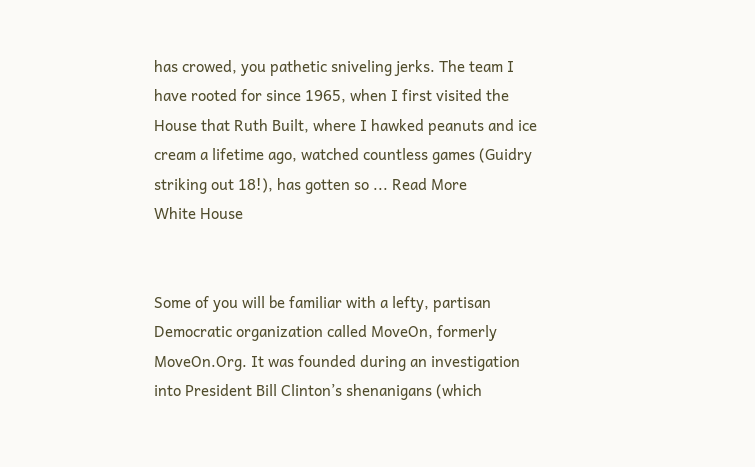has crowed, you pathetic sniveling jerks. The team I have rooted for since 1965, when I first visited the House that Ruth Built, where I hawked peanuts and ice cream a lifetime ago, watched countless games (Guidry striking out 18!), has gotten so ... Read More
White House


Some of you will be familiar with a lefty, partisan Democratic organization called MoveOn, formerly MoveOn.Org. It was founded during an investigation into President Bill Clinton’s shenanigans (which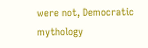were not, Democratic mythology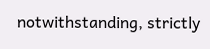notwithstanding, strictly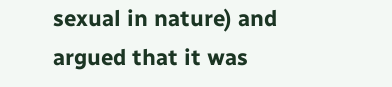sexual in nature) and argued that it was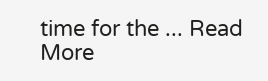time for the ... Read More